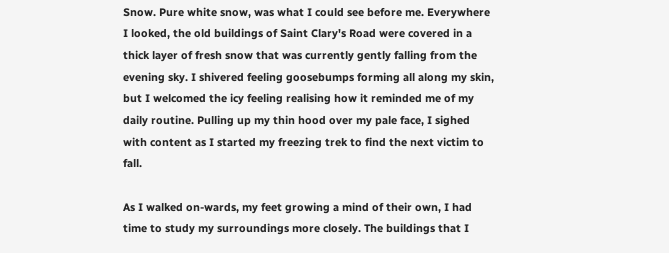Snow. Pure white snow, was what I could see before me. Everywhere I looked, the old buildings of Saint Clary's Road were covered in a thick layer of fresh snow that was currently gently falling from the evening sky. I shivered feeling goosebumps forming all along my skin, but I welcomed the icy feeling realising how it reminded me of my daily routine. Pulling up my thin hood over my pale face, I sighed with content as I started my freezing trek to find the next victim to fall.

As I walked on-wards, my feet growing a mind of their own, I had time to study my surroundings more closely. The buildings that I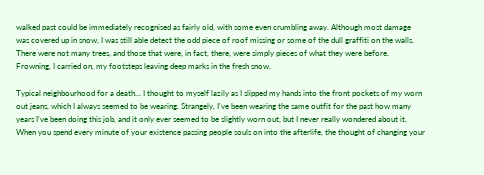walked past could be immediately recognised as fairly old, with some even crumbling away. Although most damage was covered up in snow, I was still able detect the odd piece of roof missing or some of the dull graffiti on the walls. There were not many trees, and those that were, in fact, there, were simply pieces of what they were before. Frowning, I carried on, my footsteps leaving deep marks in the fresh snow.

Typical neighbourhood for a death... I thought to myself lazily as I slipped my hands into the front pockets of my worn out jeans, which I always seemed to be wearing. Strangely, I've been wearing the same outfit for the past how many years I've been doing this job, and it only ever seemed to be slightly worn out, but I never really wondered about it. When you spend every minute of your existence passing people souls on into the afterlife, the thought of changing your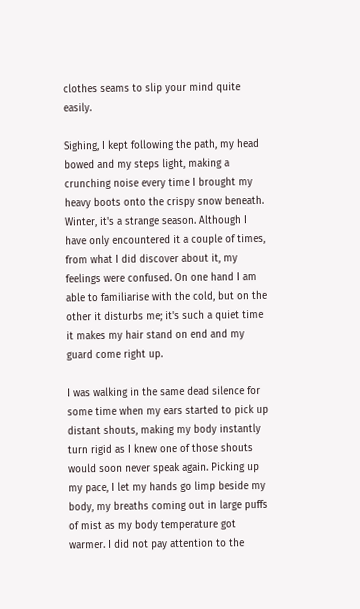clothes seams to slip your mind quite easily.

Sighing, I kept following the path, my head bowed and my steps light, making a crunching noise every time I brought my heavy boots onto the crispy snow beneath. Winter, it's a strange season. Although I have only encountered it a couple of times, from what I did discover about it, my feelings were confused. On one hand I am able to familiarise with the cold, but on the other it disturbs me; it's such a quiet time it makes my hair stand on end and my guard come right up.

I was walking in the same dead silence for some time when my ears started to pick up distant shouts, making my body instantly turn rigid as I knew one of those shouts would soon never speak again. Picking up my pace, I let my hands go limp beside my body, my breaths coming out in large puffs of mist as my body temperature got warmer. I did not pay attention to the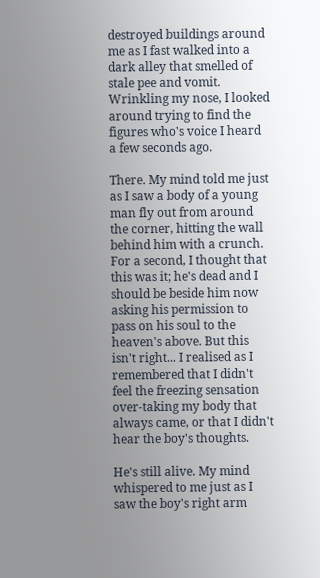destroyed buildings around me as I fast walked into a dark alley that smelled of stale pee and vomit. Wrinkling my nose, I looked around trying to find the figures who's voice I heard a few seconds ago.

There. My mind told me just as I saw a body of a young man fly out from around the corner, hitting the wall behind him with a crunch. For a second, I thought that this was it; he's dead and I should be beside him now asking his permission to pass on his soul to the heaven's above. But this isn't right... I realised as I remembered that I didn't feel the freezing sensation over-taking my body that always came, or that I didn't hear the boy's thoughts.

He's still alive. My mind whispered to me just as I saw the boy's right arm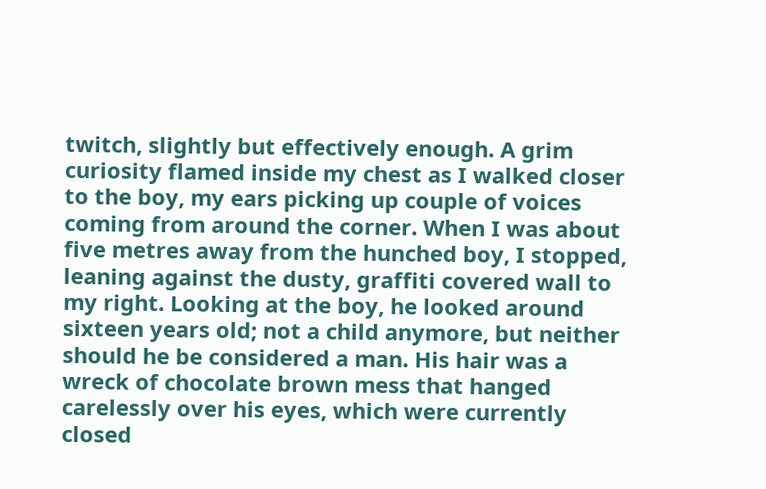twitch, slightly but effectively enough. A grim curiosity flamed inside my chest as I walked closer to the boy, my ears picking up couple of voices coming from around the corner. When I was about five metres away from the hunched boy, I stopped, leaning against the dusty, graffiti covered wall to my right. Looking at the boy, he looked around sixteen years old; not a child anymore, but neither should he be considered a man. His hair was a wreck of chocolate brown mess that hanged carelessly over his eyes, which were currently closed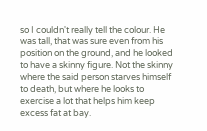so I couldn't really tell the colour. He was tall, that was sure even from his position on the ground, and he looked to have a skinny figure. Not the skinny where the said person starves himself to death, but where he looks to exercise a lot that helps him keep excess fat at bay.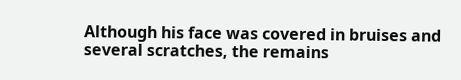Although his face was covered in bruises and several scratches, the remains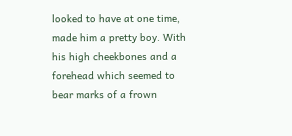looked to have at one time, made him a pretty boy. With his high cheekbones and a forehead which seemed to bear marks of a frown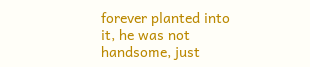forever planted into it, he was not handsome, just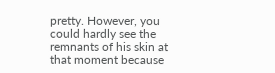pretty. However, you could hardly see the remnants of his skin at that moment because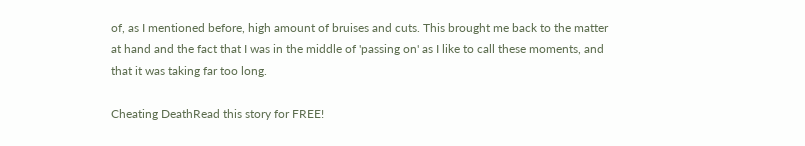of, as I mentioned before, high amount of bruises and cuts. This brought me back to the matter at hand and the fact that I was in the middle of 'passing on' as I like to call these moments, and that it was taking far too long.

Cheating DeathRead this story for FREE!